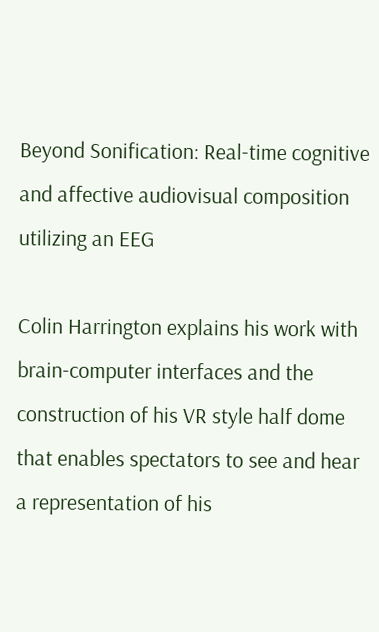Beyond Sonification: Real-time cognitive and affective audiovisual composition utilizing an EEG

Colin Harrington explains his work with brain-computer interfaces and the construction of his VR style half dome that enables spectators to see and hear a representation of his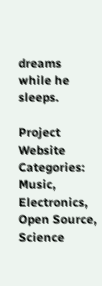dreams while he sleeps.

Project Website
Categories: Music, Electronics, Open Source, Science